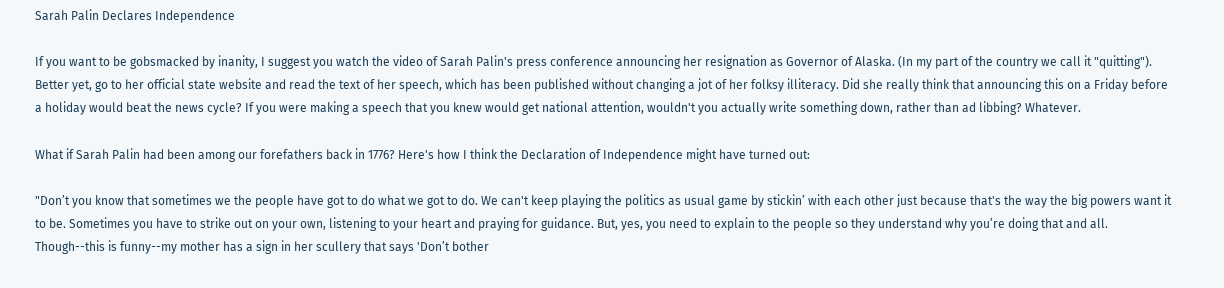Sarah Palin Declares Independence

If you want to be gobsmacked by inanity, I suggest you watch the video of Sarah Palin's press conference announcing her resignation as Governor of Alaska. (In my part of the country we call it "quitting"). Better yet, go to her official state website and read the text of her speech, which has been published without changing a jot of her folksy illiteracy. Did she really think that announcing this on a Friday before a holiday would beat the news cycle? If you were making a speech that you knew would get national attention, wouldn't you actually write something down, rather than ad libbing? Whatever.

What if Sarah Palin had been among our forefathers back in 1776? Here's how I think the Declaration of Independence might have turned out:

"Don’t you know that sometimes we the people have got to do what we got to do. We can't keep playing the politics as usual game by stickin’ with each other just because that's the way the big powers want it to be. Sometimes you have to strike out on your own, listening to your heart and praying for guidance. But, yes, you need to explain to the people so they understand why you’re doing that and all. Though--this is funny--my mother has a sign in her scullery that says 'Don’t bother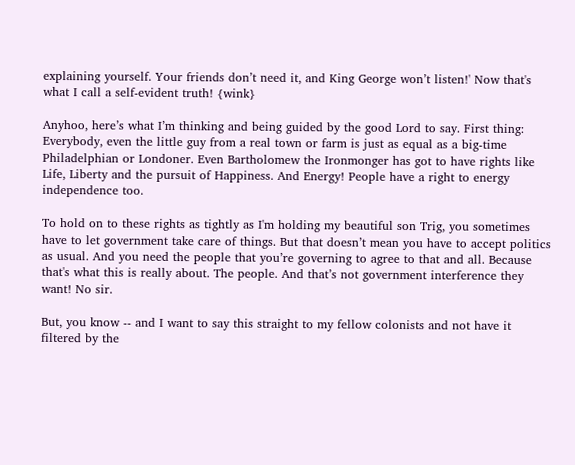explaining yourself. Your friends don’t need it, and King George won’t listen!' Now that's what I call a self-evident truth! {wink}

Anyhoo, here’s what I’m thinking and being guided by the good Lord to say. First thing: Everybody, even the little guy from a real town or farm is just as equal as a big-time Philadelphian or Londoner. Even Bartholomew the Ironmonger has got to have rights like Life, Liberty and the pursuit of Happiness. And Energy! People have a right to energy independence too.

To hold on to these rights as tightly as I'm holding my beautiful son Trig, you sometimes have to let government take care of things. But that doesn’t mean you have to accept politics as usual. And you need the people that you’re governing to agree to that and all. Because that's what this is really about. The people. And that’s not government interference they want! No sir.

But, you know -- and I want to say this straight to my fellow colonists and not have it filtered by the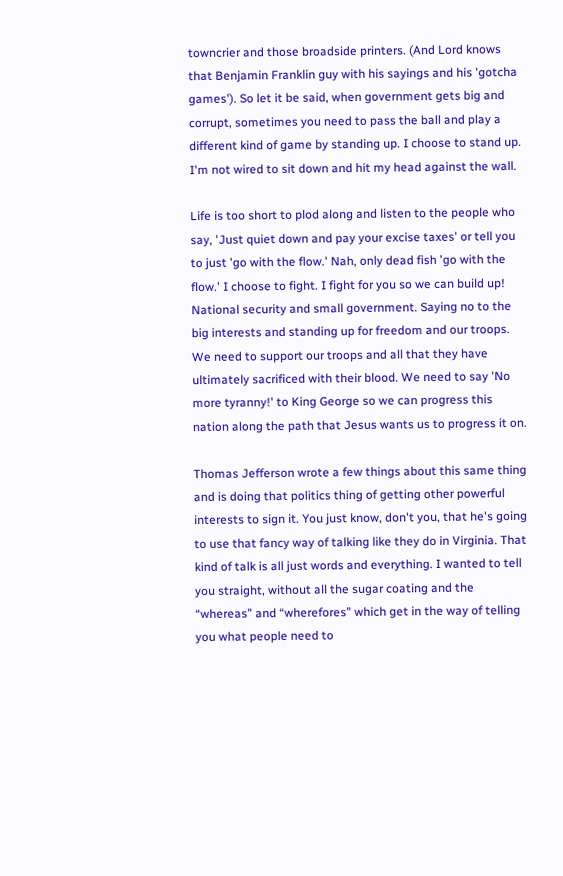towncrier and those broadside printers. (And Lord knows that Benjamin Franklin guy with his sayings and his 'gotcha games'). So let it be said, when government gets big and corrupt, sometimes you need to pass the ball and play a different kind of game by standing up. I choose to stand up. I'm not wired to sit down and hit my head against the wall.

Life is too short to plod along and listen to the people who say, 'Just quiet down and pay your excise taxes' or tell you to just 'go with the flow.' Nah, only dead fish 'go with the flow.' I choose to fight. I fight for you so we can build up! National security and small government. Saying no to the big interests and standing up for freedom and our troops. We need to support our troops and all that they have ultimately sacrificed with their blood. We need to say 'No more tyranny!' to King George so we can progress this nation along the path that Jesus wants us to progress it on.

Thomas Jefferson wrote a few things about this same thing and is doing that politics thing of getting other powerful interests to sign it. You just know, don't you, that he's going to use that fancy way of talking like they do in Virginia. That kind of talk is all just words and everything. I wanted to tell you straight, without all the sugar coating and the “whereas” and “wherefores” which get in the way of telling you what people need to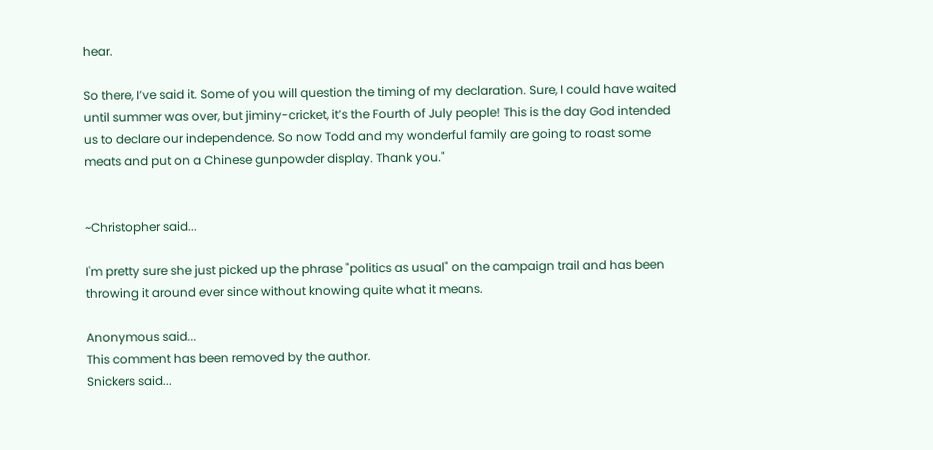hear.

So there, I’ve said it. Some of you will question the timing of my declaration. Sure, I could have waited until summer was over, but jiminy-cricket, it’s the Fourth of July people! This is the day God intended us to declare our independence. So now Todd and my wonderful family are going to roast some meats and put on a Chinese gunpowder display. Thank you."


~Christopher said...

I'm pretty sure she just picked up the phrase "politics as usual" on the campaign trail and has been throwing it around ever since without knowing quite what it means.

Anonymous said...
This comment has been removed by the author.
Snickers said...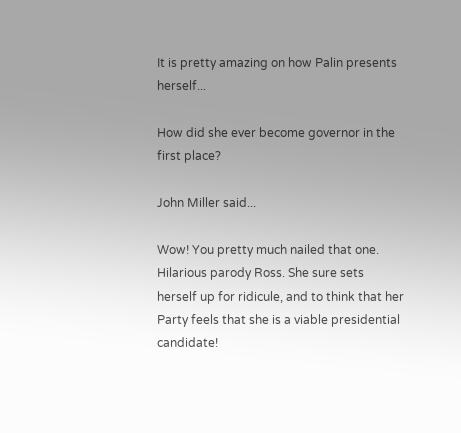It is pretty amazing on how Palin presents herself...

How did she ever become governor in the first place?

John Miller said...

Wow! You pretty much nailed that one. Hilarious parody Ross. She sure sets herself up for ridicule, and to think that her Party feels that she is a viable presidential candidate!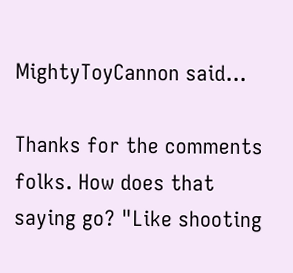MightyToyCannon said...

Thanks for the comments folks. How does that saying go? "Like shooting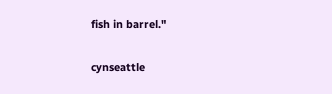fish in barrel."

cynseattle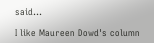said...

I like Maureen Dowd's column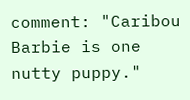comment: "Caribou Barbie is one nutty puppy."